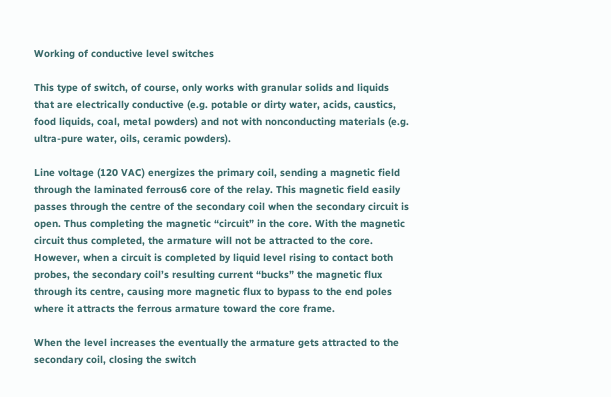Working of conductive level switches

This type of switch, of course, only works with granular solids and liquids that are electrically conductive (e.g. potable or dirty water, acids, caustics, food liquids, coal, metal powders) and not with nonconducting materials (e.g. ultra-pure water, oils, ceramic powders).

Line voltage (120 VAC) energizes the primary coil, sending a magnetic field through the laminated ferrous6 core of the relay. This magnetic field easily passes through the centre of the secondary coil when the secondary circuit is open. Thus completing the magnetic “circuit” in the core. With the magnetic circuit thus completed, the armature will not be attracted to the core. However, when a circuit is completed by liquid level rising to contact both probes, the secondary coil’s resulting current “bucks” the magnetic flux through its centre, causing more magnetic flux to bypass to the end poles where it attracts the ferrous armature toward the core frame.

When the level increases the eventually the armature gets attracted to the secondary coil, closing the switch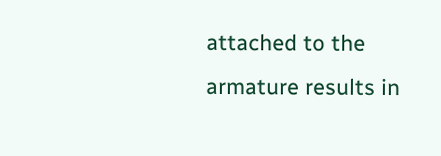attached to the armature results in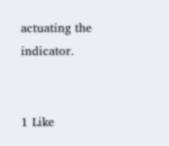actuating the indicator.


1 Like